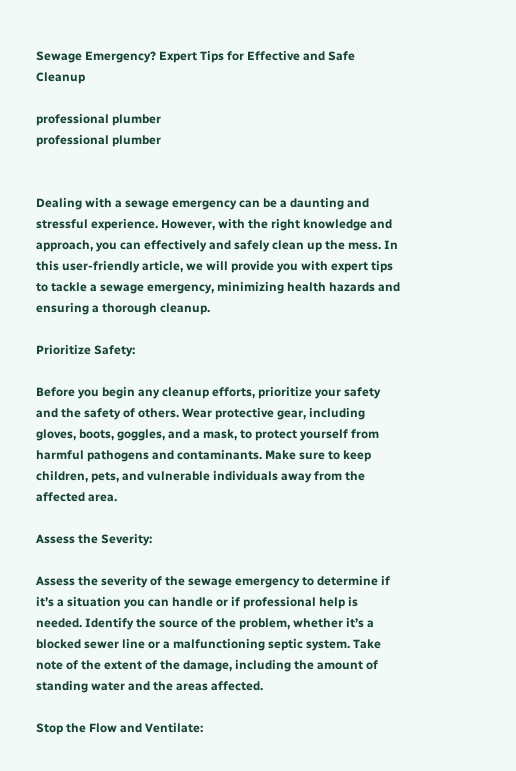Sewage Emergency? Expert Tips for Effective and Safe Cleanup

professional plumber
professional plumber


Dealing with a sewage emergency can be a daunting and stressful experience. However, with the right knowledge and approach, you can effectively and safely clean up the mess. In this user-friendly article, we will provide you with expert tips to tackle a sewage emergency, minimizing health hazards and ensuring a thorough cleanup.

Prioritize Safety:

Before you begin any cleanup efforts, prioritize your safety and the safety of others. Wear protective gear, including gloves, boots, goggles, and a mask, to protect yourself from harmful pathogens and contaminants. Make sure to keep children, pets, and vulnerable individuals away from the affected area.

Assess the Severity:

Assess the severity of the sewage emergency to determine if it’s a situation you can handle or if professional help is needed. Identify the source of the problem, whether it’s a blocked sewer line or a malfunctioning septic system. Take note of the extent of the damage, including the amount of standing water and the areas affected.

Stop the Flow and Ventilate: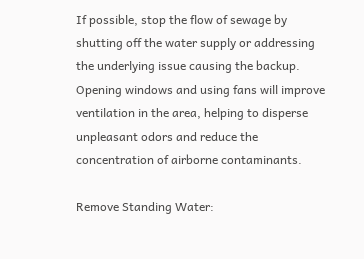If possible, stop the flow of sewage by shutting off the water supply or addressing the underlying issue causing the backup. Opening windows and using fans will improve ventilation in the area, helping to disperse unpleasant odors and reduce the concentration of airborne contaminants.

Remove Standing Water: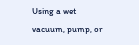Using a wet vacuum, pump, or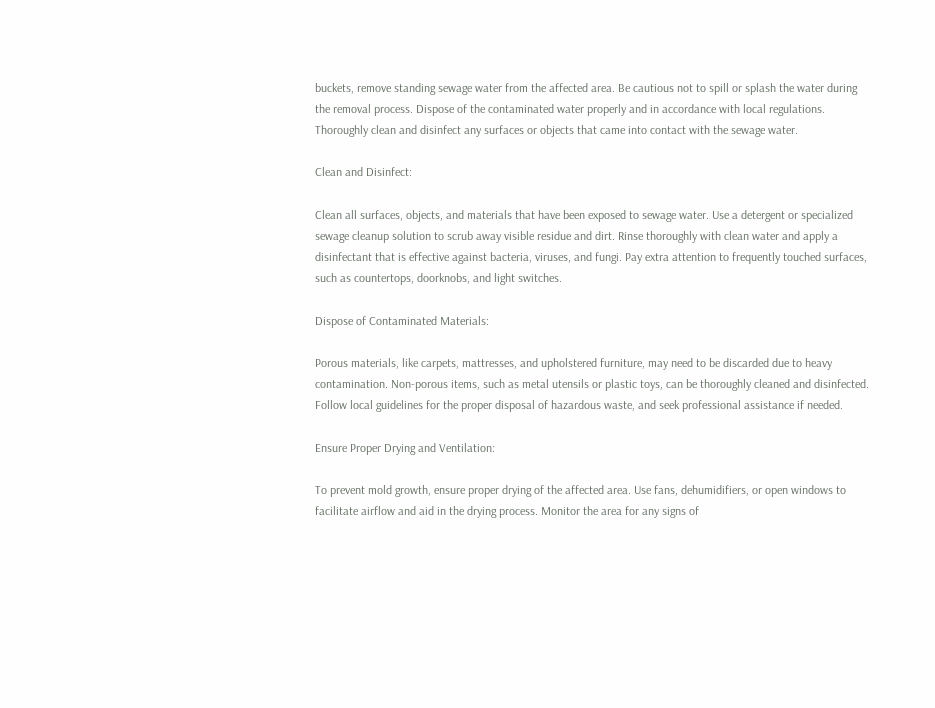buckets, remove standing sewage water from the affected area. Be cautious not to spill or splash the water during the removal process. Dispose of the contaminated water properly and in accordance with local regulations. Thoroughly clean and disinfect any surfaces or objects that came into contact with the sewage water.

Clean and Disinfect:

Clean all surfaces, objects, and materials that have been exposed to sewage water. Use a detergent or specialized sewage cleanup solution to scrub away visible residue and dirt. Rinse thoroughly with clean water and apply a disinfectant that is effective against bacteria, viruses, and fungi. Pay extra attention to frequently touched surfaces, such as countertops, doorknobs, and light switches.

Dispose of Contaminated Materials:

Porous materials, like carpets, mattresses, and upholstered furniture, may need to be discarded due to heavy contamination. Non-porous items, such as metal utensils or plastic toys, can be thoroughly cleaned and disinfected. Follow local guidelines for the proper disposal of hazardous waste, and seek professional assistance if needed.

Ensure Proper Drying and Ventilation:

To prevent mold growth, ensure proper drying of the affected area. Use fans, dehumidifiers, or open windows to facilitate airflow and aid in the drying process. Monitor the area for any signs of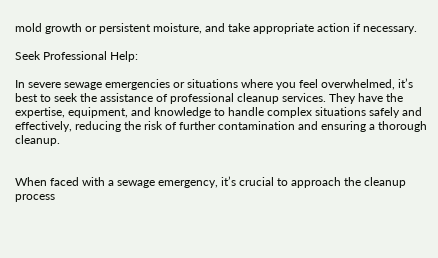mold growth or persistent moisture, and take appropriate action if necessary.

Seek Professional Help:

In severe sewage emergencies or situations where you feel overwhelmed, it’s best to seek the assistance of professional cleanup services. They have the expertise, equipment, and knowledge to handle complex situations safely and effectively, reducing the risk of further contamination and ensuring a thorough cleanup.


When faced with a sewage emergency, it’s crucial to approach the cleanup process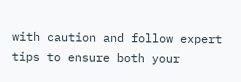with caution and follow expert tips to ensure both your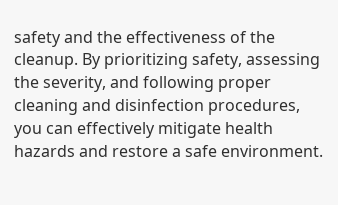safety and the effectiveness of the cleanup. By prioritizing safety, assessing the severity, and following proper cleaning and disinfection procedures, you can effectively mitigate health hazards and restore a safe environment.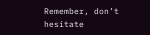Remember, don’t hesitate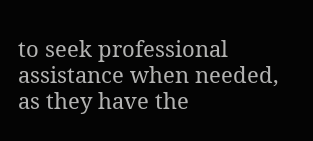to seek professional assistance when needed, as they have the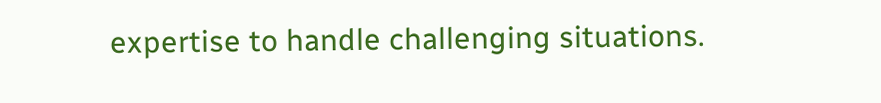expertise to handle challenging situations.